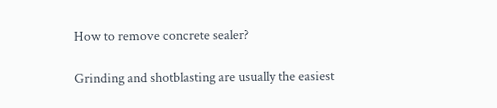How to remove concrete sealer?

Grinding and shotblasting are usually the easiest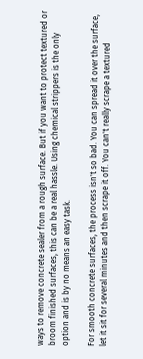ways to remove concrete sealer from a rough surface. But if you want to protect textured or broom finished surfaces, this can be a real hassle. Using chemical strippers is the only option and is by no means an easy task.

For smooth concrete surfaces, the process isn't so bad. You can spread it over the surface, let it sit for several minutes and then scrape it off. You can't really scrape a textured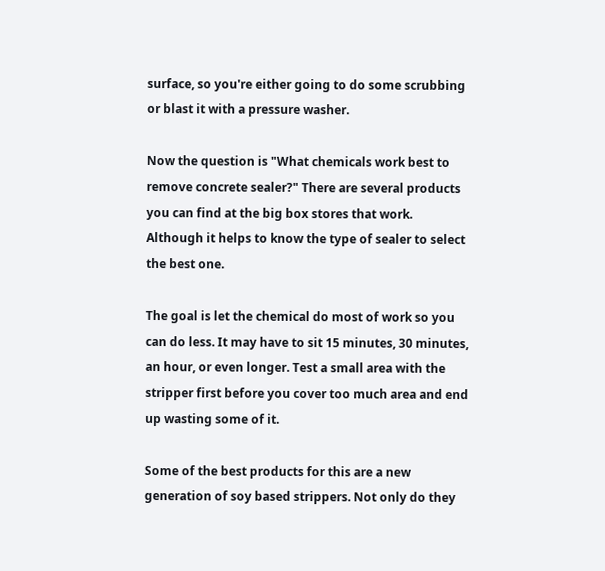surface, so you're either going to do some scrubbing or blast it with a pressure washer.

Now the question is "What chemicals work best to remove concrete sealer?" There are several products you can find at the big box stores that work. Although it helps to know the type of sealer to select the best one.

The goal is let the chemical do most of work so you can do less. It may have to sit 15 minutes, 30 minutes, an hour, or even longer. Test a small area with the stripper first before you cover too much area and end up wasting some of it.

Some of the best products for this are a new generation of soy based strippers. Not only do they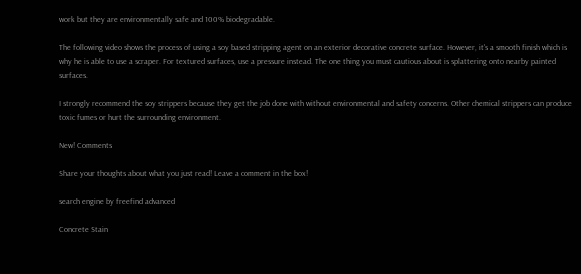work but they are environmentally safe and 100% biodegradable.

The following video shows the process of using a soy based stripping agent on an exterior decorative concrete surface. However, it's a smooth finish which is why he is able to use a scraper. For textured surfaces, use a pressure instead. The one thing you must cautious about is splattering onto nearby painted surfaces.

I strongly recommend the soy strippers because they get the job done with without environmental and safety concerns. Other chemical strippers can produce toxic fumes or hurt the surrounding environment.

New! Comments

Share your thoughts about what you just read! Leave a comment in the box!

search engine by freefind advanced

Concrete Stain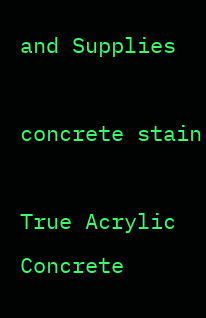and Supplies

concrete stain

True Acrylic
Concrete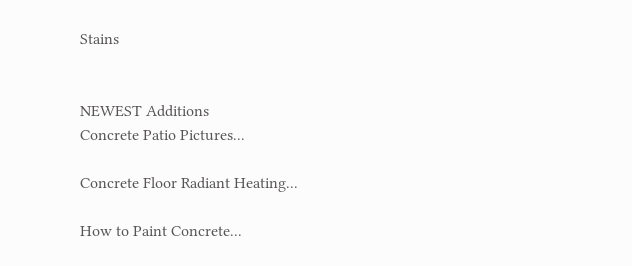Stains


NEWEST Additions
Concrete Patio Pictures...

Concrete Floor Radiant Heating...

How to Paint Concrete...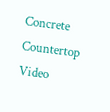Concrete Countertop Video